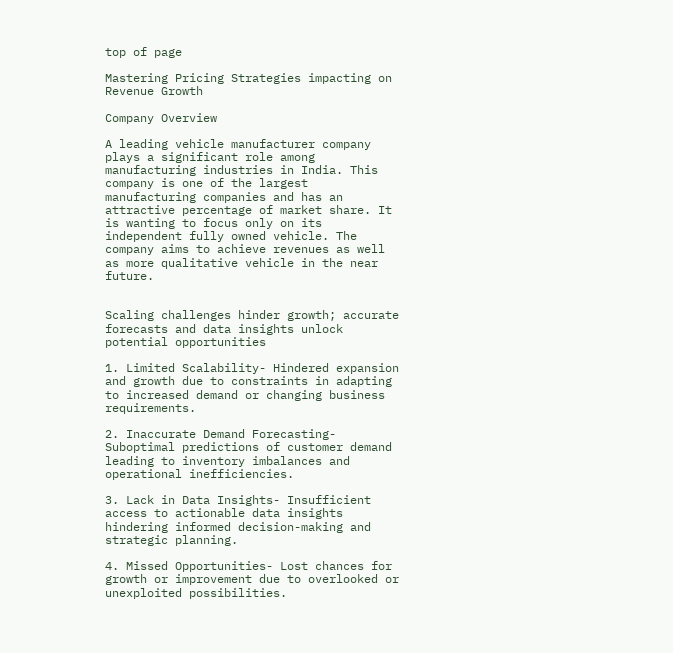top of page

Mastering Pricing Strategies impacting on Revenue Growth

Company Overview

A leading vehicle manufacturer company plays a significant role among manufacturing industries in India. This company is one of the largest manufacturing companies and has an attractive percentage of market share. It is wanting to focus only on its independent fully owned vehicle. The company aims to achieve revenues as well as more qualitative vehicle in the near future.


Scaling challenges hinder growth; accurate forecasts and data insights unlock potential opportunities

1. Limited Scalability- Hindered expansion and growth due to constraints in adapting to increased demand or changing business requirements.

2. Inaccurate Demand Forecasting- Suboptimal predictions of customer demand leading to inventory imbalances and operational inefficiencies.

3. Lack in Data Insights- Insufficient access to actionable data insights hindering informed decision-making and strategic planning.

4. Missed Opportunities- Lost chances for growth or improvement due to overlooked or unexploited possibilities.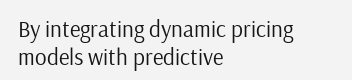By integrating dynamic pricing models with predictive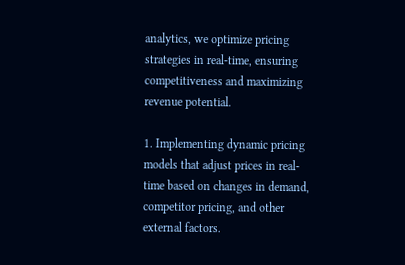analytics, we optimize pricing strategies in real-time, ensuring competitiveness and maximizing revenue potential.

1. Implementing dynamic pricing models that adjust prices in real-time based on changes in demand, competitor pricing, and other external factors.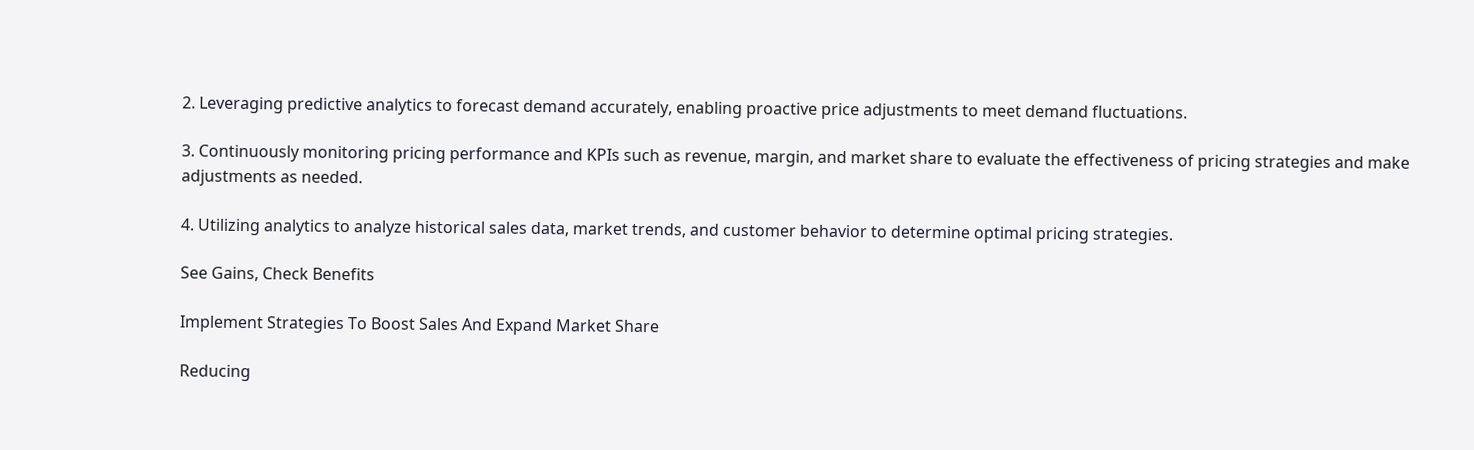2. Leveraging predictive analytics to forecast demand accurately, enabling proactive price adjustments to meet demand fluctuations.

3. Continuously monitoring pricing performance and KPIs such as revenue, margin, and market share to evaluate the effectiveness of pricing strategies and make adjustments as needed.

4. Utilizing analytics to analyze historical sales data, market trends, and customer behavior to determine optimal pricing strategies.

See Gains, Check Benefits

Implement Strategies To Boost Sales And Expand Market Share

Reducing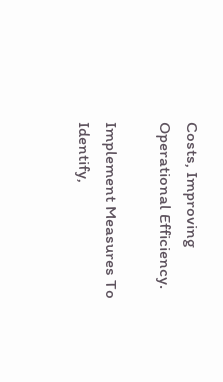Costs, Improving Operational Efficiency.

Implement Measures To Identify,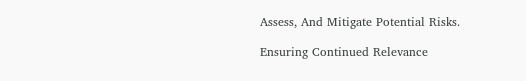Assess, And Mitigate Potential Risks.

Ensuring Continued Relevance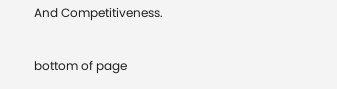And Competitiveness.

bottom of page